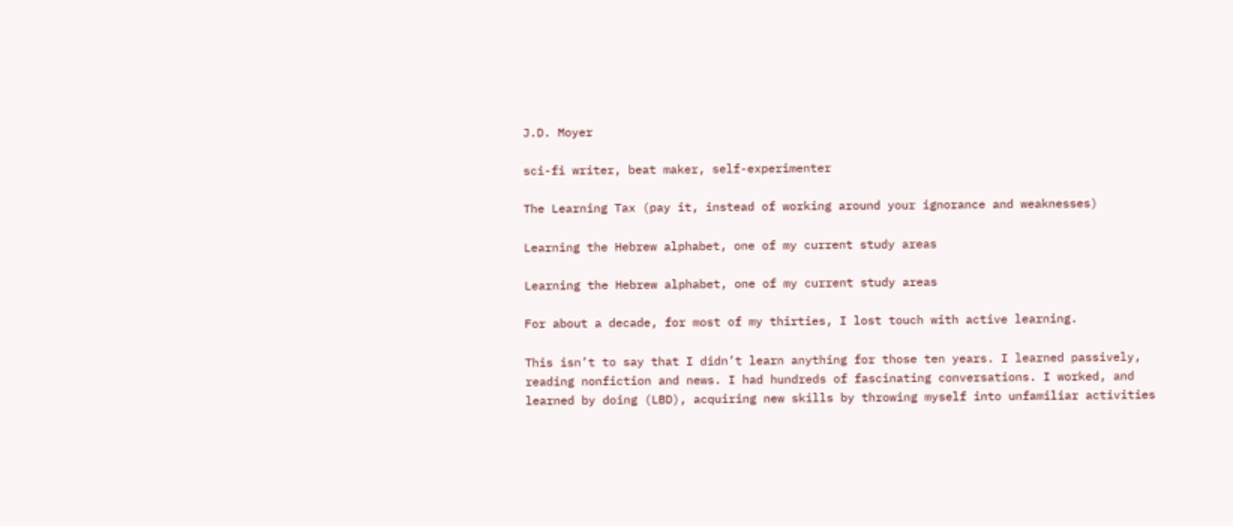J.D. Moyer

sci-fi writer, beat maker, self-experimenter

The Learning Tax (pay it, instead of working around your ignorance and weaknesses)

Learning the Hebrew alphabet, one of my current study areas

Learning the Hebrew alphabet, one of my current study areas

For about a decade, for most of my thirties, I lost touch with active learning.

This isn’t to say that I didn’t learn anything for those ten years. I learned passively, reading nonfiction and news. I had hundreds of fascinating conversations. I worked, and learned by doing (LBD), acquiring new skills by throwing myself into unfamiliar activities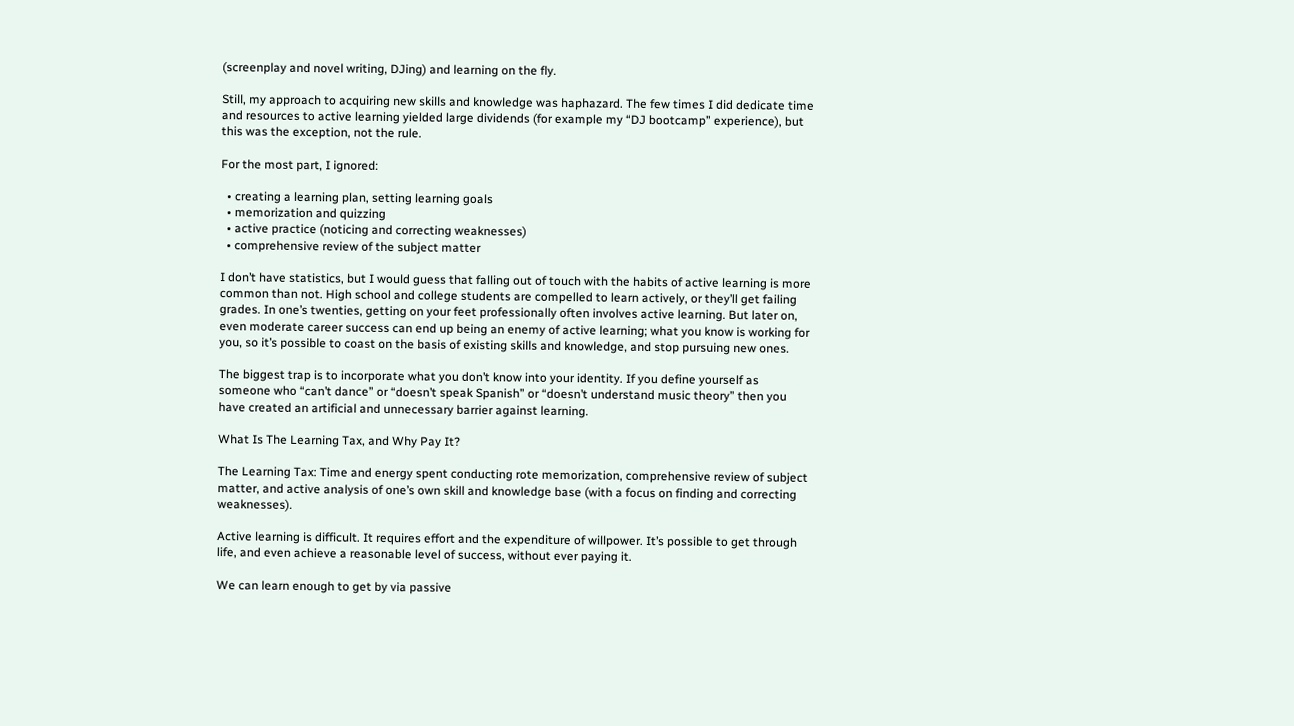(screenplay and novel writing, DJing) and learning on the fly.

Still, my approach to acquiring new skills and knowledge was haphazard. The few times I did dedicate time and resources to active learning yielded large dividends (for example my “DJ bootcamp” experience), but this was the exception, not the rule.

For the most part, I ignored:

  • creating a learning plan, setting learning goals
  • memorization and quizzing
  • active practice (noticing and correcting weaknesses)
  • comprehensive review of the subject matter

I don’t have statistics, but I would guess that falling out of touch with the habits of active learning is more common than not. High school and college students are compelled to learn actively, or they’ll get failing grades. In one’s twenties, getting on your feet professionally often involves active learning. But later on, even moderate career success can end up being an enemy of active learning; what you know is working for you, so it’s possible to coast on the basis of existing skills and knowledge, and stop pursuing new ones.

The biggest trap is to incorporate what you don’t know into your identity. If you define yourself as someone who “can’t dance” or “doesn’t speak Spanish” or “doesn’t understand music theory” then you have created an artificial and unnecessary barrier against learning.

What Is The Learning Tax, and Why Pay It?

The Learning Tax: Time and energy spent conducting rote memorization, comprehensive review of subject matter, and active analysis of one’s own skill and knowledge base (with a focus on finding and correcting weaknesses).

Active learning is difficult. It requires effort and the expenditure of willpower. It’s possible to get through life, and even achieve a reasonable level of success, without ever paying it.

We can learn enough to get by via passive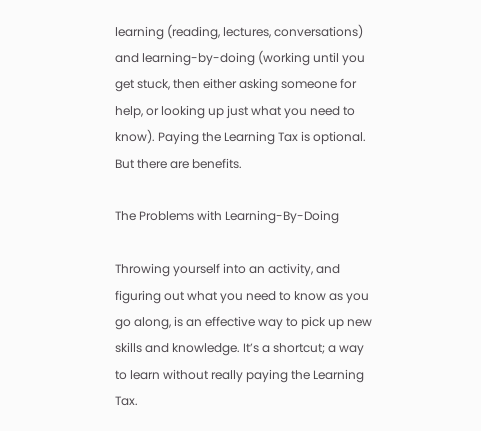learning (reading, lectures, conversations) and learning-by-doing (working until you get stuck, then either asking someone for help, or looking up just what you need to know). Paying the Learning Tax is optional. But there are benefits.

The Problems with Learning-By-Doing

Throwing yourself into an activity, and figuring out what you need to know as you go along, is an effective way to pick up new skills and knowledge. It’s a shortcut; a way to learn without really paying the Learning Tax.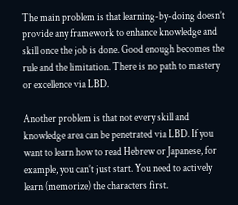The main problem is that learning-by-doing doesn’t provide any framework to enhance knowledge and skill once the job is done. Good enough becomes the rule and the limitation. There is no path to mastery or excellence via LBD.

Another problem is that not every skill and knowledge area can be penetrated via LBD. If you want to learn how to read Hebrew or Japanese, for example, you can’t just start. You need to actively learn (memorize) the characters first.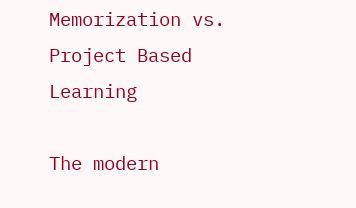Memorization vs. Project Based Learning

The modern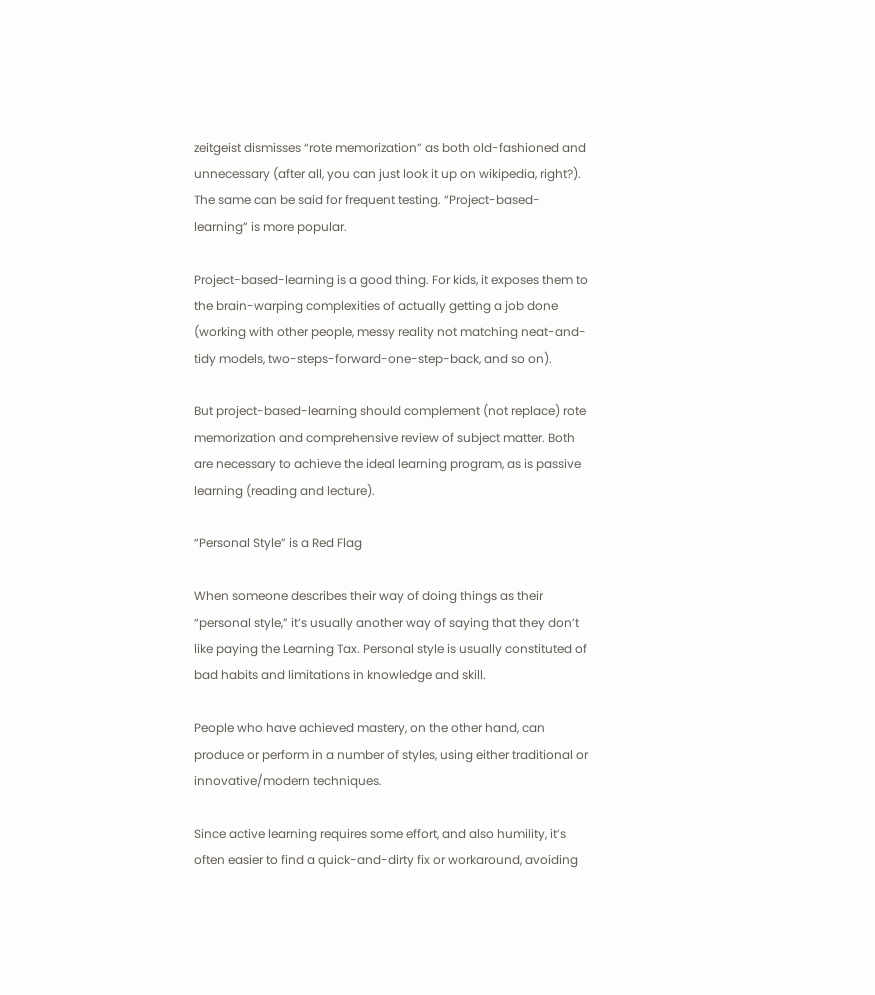zeitgeist dismisses “rote memorization” as both old-fashioned and unnecessary (after all, you can just look it up on wikipedia, right?). The same can be said for frequent testing. “Project-based-learning” is more popular.

Project-based-learning is a good thing. For kids, it exposes them to the brain-warping complexities of actually getting a job done (working with other people, messy reality not matching neat-and-tidy models, two-steps-forward-one-step-back, and so on).

But project-based-learning should complement (not replace) rote memorization and comprehensive review of subject matter. Both are necessary to achieve the ideal learning program, as is passive learning (reading and lecture).

“Personal Style” is a Red Flag

When someone describes their way of doing things as their “personal style,” it’s usually another way of saying that they don’t like paying the Learning Tax. Personal style is usually constituted of bad habits and limitations in knowledge and skill.

People who have achieved mastery, on the other hand, can produce or perform in a number of styles, using either traditional or innovative/modern techniques.

Since active learning requires some effort, and also humility, it’s often easier to find a quick-and-dirty fix or workaround, avoiding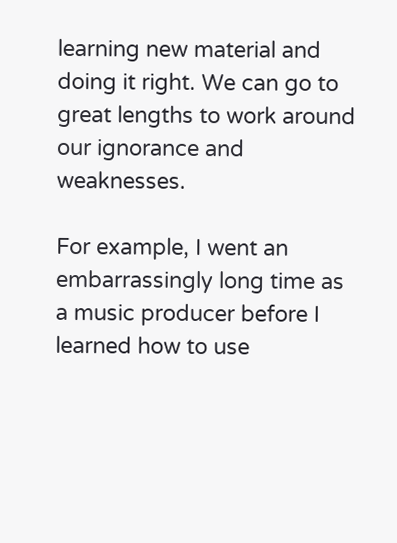learning new material and doing it right. We can go to great lengths to work around our ignorance and weaknesses.

For example, I went an embarrassingly long time as a music producer before I learned how to use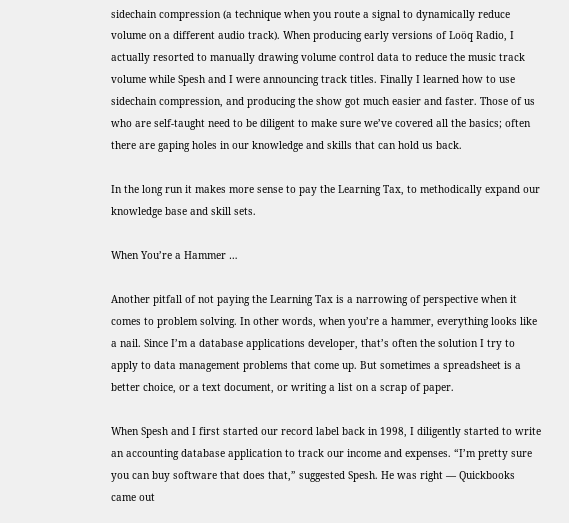sidechain compression (a technique when you route a signal to dynamically reduce volume on a different audio track). When producing early versions of Loöq Radio, I actually resorted to manually drawing volume control data to reduce the music track volume while Spesh and I were announcing track titles. Finally I learned how to use sidechain compression, and producing the show got much easier and faster. Those of us who are self-taught need to be diligent to make sure we’ve covered all the basics; often there are gaping holes in our knowledge and skills that can hold us back.

In the long run it makes more sense to pay the Learning Tax, to methodically expand our knowledge base and skill sets.

When You’re a Hammer …

Another pitfall of not paying the Learning Tax is a narrowing of perspective when it comes to problem solving. In other words, when you’re a hammer, everything looks like a nail. Since I’m a database applications developer, that’s often the solution I try to apply to data management problems that come up. But sometimes a spreadsheet is a better choice, or a text document, or writing a list on a scrap of paper.

When Spesh and I first started our record label back in 1998, I diligently started to write an accounting database application to track our income and expenses. “I’m pretty sure you can buy software that does that,” suggested Spesh. He was right — Quickbooks came out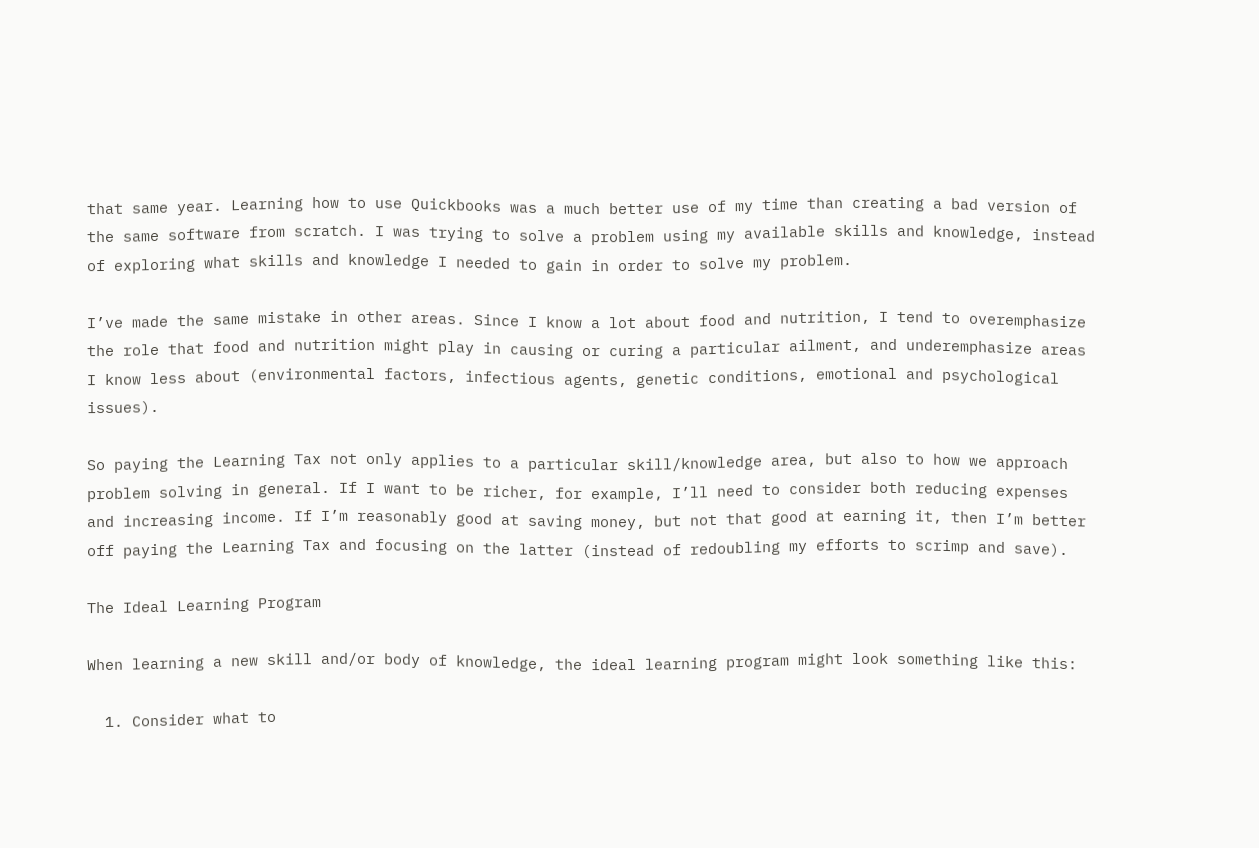that same year. Learning how to use Quickbooks was a much better use of my time than creating a bad version of the same software from scratch. I was trying to solve a problem using my available skills and knowledge, instead of exploring what skills and knowledge I needed to gain in order to solve my problem.

I’ve made the same mistake in other areas. Since I know a lot about food and nutrition, I tend to overemphasize the role that food and nutrition might play in causing or curing a particular ailment, and underemphasize areas I know less about (environmental factors, infectious agents, genetic conditions, emotional and psychological issues).

So paying the Learning Tax not only applies to a particular skill/knowledge area, but also to how we approach problem solving in general. If I want to be richer, for example, I’ll need to consider both reducing expenses and increasing income. If I’m reasonably good at saving money, but not that good at earning it, then I’m better off paying the Learning Tax and focusing on the latter (instead of redoubling my efforts to scrimp and save).

The Ideal Learning Program

When learning a new skill and/or body of knowledge, the ideal learning program might look something like this:

  1. Consider what to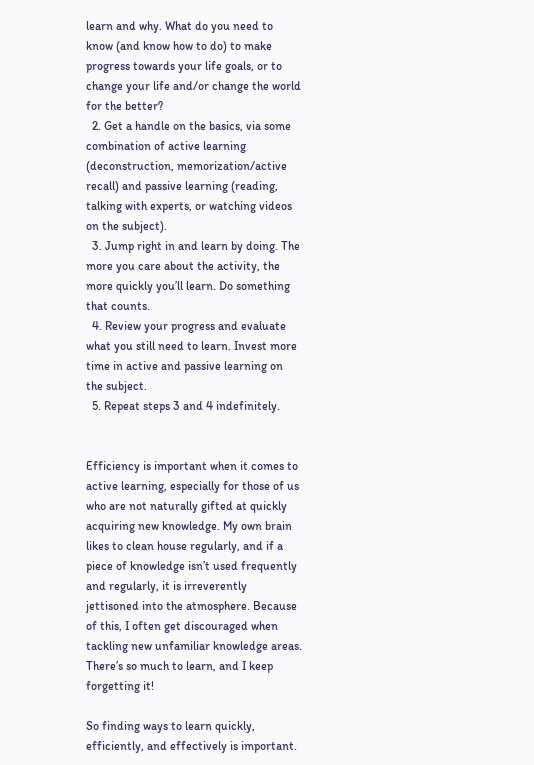learn and why. What do you need to know (and know how to do) to make progress towards your life goals, or to change your life and/or change the world for the better?
  2. Get a handle on the basics, via some combination of active learning (deconstruction, memorization/active recall) and passive learning (reading, talking with experts, or watching videos on the subject).
  3. Jump right in and learn by doing. The more you care about the activity, the more quickly you’ll learn. Do something that counts.
  4. Review your progress and evaluate what you still need to learn. Invest more time in active and passive learning on the subject.
  5. Repeat steps 3 and 4 indefinitely.


Efficiency is important when it comes to active learning, especially for those of us who are not naturally gifted at quickly acquiring new knowledge. My own brain likes to clean house regularly, and if a piece of knowledge isn’t used frequently and regularly, it is irreverently jettisoned into the atmosphere. Because of this, I often get discouraged when tackling new unfamiliar knowledge areas. There’s so much to learn, and I keep forgetting it!

So finding ways to learn quickly, efficiently, and effectively is important.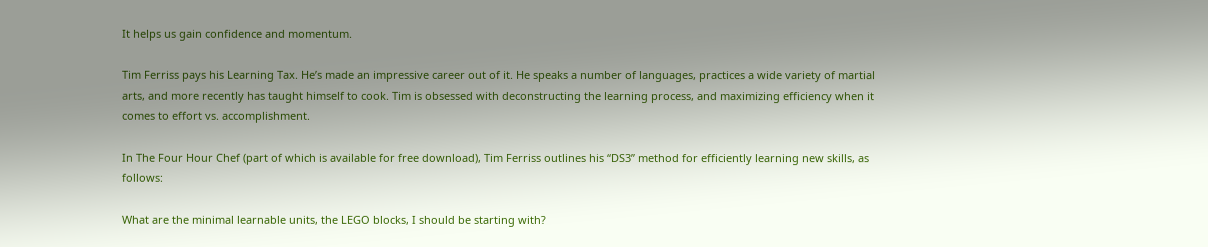It helps us gain confidence and momentum.

Tim Ferriss pays his Learning Tax. He’s made an impressive career out of it. He speaks a number of languages, practices a wide variety of martial arts, and more recently has taught himself to cook. Tim is obsessed with deconstructing the learning process, and maximizing efficiency when it comes to effort vs. accomplishment.

In The Four Hour Chef (part of which is available for free download), Tim Ferriss outlines his “DS3” method for efficiently learning new skills, as follows:

What are the minimal learnable units, the LEGO blocks, I should be starting with?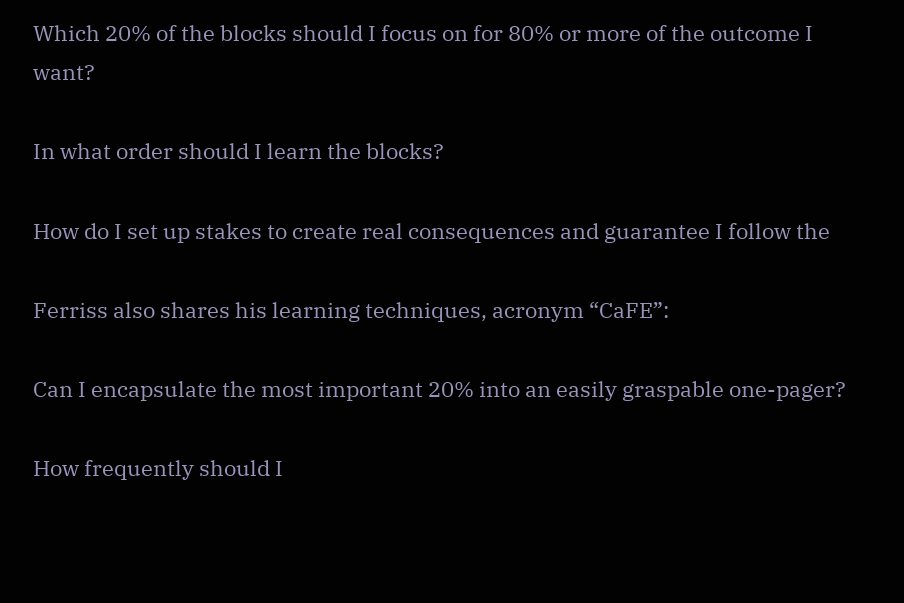Which 20% of the blocks should I focus on for 80% or more of the outcome I want?

In what order should I learn the blocks?

How do I set up stakes to create real consequences and guarantee I follow the

Ferriss also shares his learning techniques, acronym “CaFE”:

Can I encapsulate the most important 20% into an easily graspable one-pager?

How frequently should I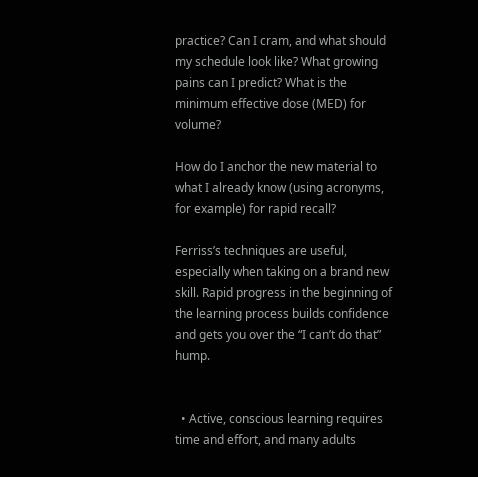practice? Can I cram, and what should my schedule look like? What growing pains can I predict? What is the minimum effective dose (MED) for volume?

How do I anchor the new material to what I already know (using acronyms, for example) for rapid recall?

Ferriss’s techniques are useful, especially when taking on a brand new skill. Rapid progress in the beginning of the learning process builds confidence and gets you over the “I can’t do that” hump.


  • Active, conscious learning requires time and effort, and many adults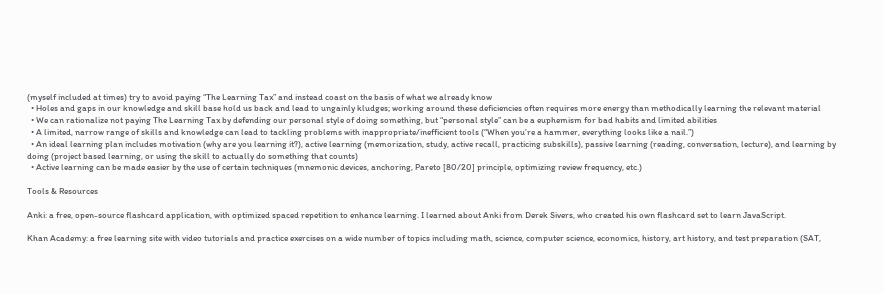(myself included at times) try to avoid paying “The Learning Tax” and instead coast on the basis of what we already know
  • Holes and gaps in our knowledge and skill base hold us back and lead to ungainly kludges; working around these deficiencies often requires more energy than methodically learning the relevant material
  • We can rationalize not paying The Learning Tax by defending our personal style of doing something, but “personal style” can be a euphemism for bad habits and limited abilities
  • A limited, narrow range of skills and knowledge can lead to tackling problems with inappropriate/inefficient tools (“When you’re a hammer, everything looks like a nail.”)
  • An ideal learning plan includes motivation (why are you learning it?), active learning (memorization, study, active recall, practicing subskills), passive learning (reading, conversation, lecture), and learning by doing (project based learning, or using the skill to actually do something that counts)
  • Active learning can be made easier by the use of certain techniques (mnemonic devices, anchoring, Pareto [80/20] principle, optimizing review frequency, etc.)

Tools & Resources

Anki: a free, open-source flashcard application, with optimized spaced repetition to enhance learning. I learned about Anki from Derek Sivers, who created his own flashcard set to learn JavaScript.

Khan Academy: a free learning site with video tutorials and practice exercises on a wide number of topics including math, science, computer science, economics, history, art history, and test preparation (SAT,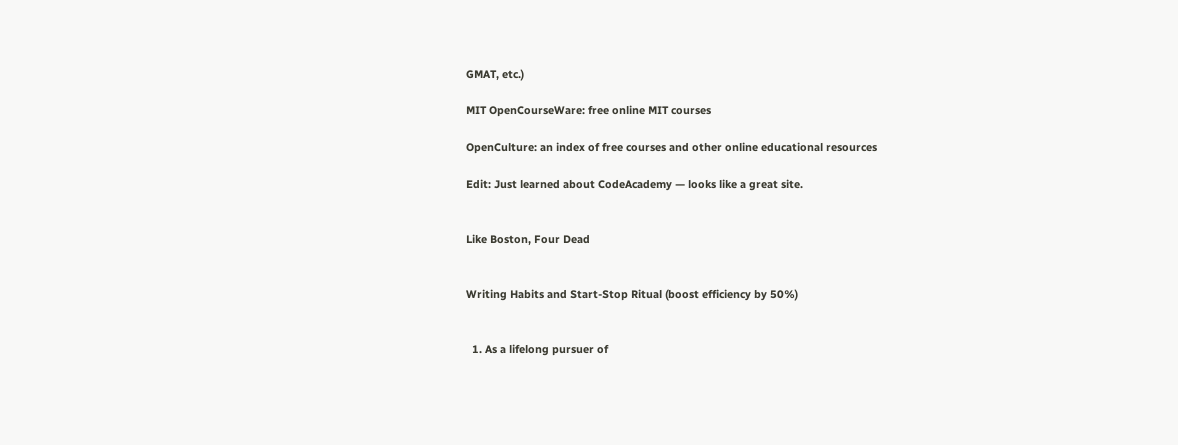GMAT, etc.)

MIT OpenCourseWare: free online MIT courses

OpenCulture: an index of free courses and other online educational resources

Edit: Just learned about CodeAcademy — looks like a great site.


Like Boston, Four Dead


Writing Habits and Start-Stop Ritual (boost efficiency by 50%)


  1. As a lifelong pursuer of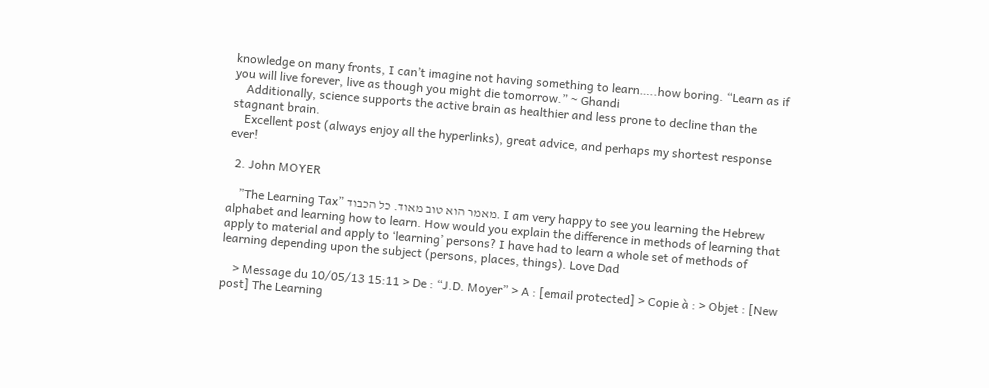knowledge on many fronts, I can’t imagine not having something to learn…..how boring. “Learn as if you will live forever, live as though you might die tomorrow.” ~ Ghandi
    Additionally, science supports the active brain as healthier and less prone to decline than the stagnant brain.
    Excellent post (always enjoy all the hyperlinks), great advice, and perhaps my shortest response ever!

  2. John MOYER

    ”The Learning Tax” מאמר הוא טוב מאוד. כל הכבוד. I am very happy to see you learning the Hebrew alphabet and learning how to learn. How would you explain the difference in methods of learning that apply to material and apply to ‘learning’ persons? I have had to learn a whole set of methods of learning depending upon the subject (persons, places, things). Love Dad

    > Message du 10/05/13 15:11 > De : “J.D. Moyer” > A : [email protected] > Copie à : > Objet : [New post] The Learning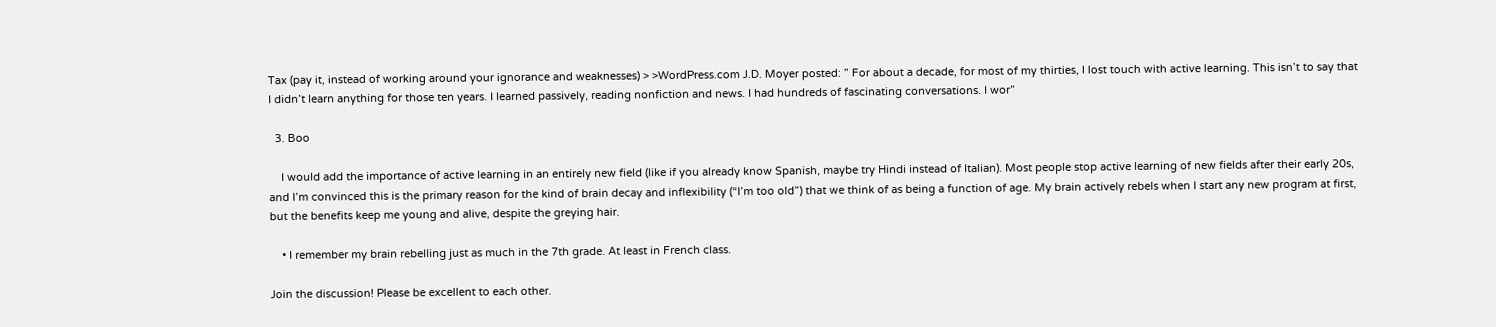Tax (pay it, instead of working around your ignorance and weaknesses) > >WordPress.com J.D. Moyer posted: ” For about a decade, for most of my thirties, I lost touch with active learning. This isn’t to say that I didn’t learn anything for those ten years. I learned passively, reading nonfiction and news. I had hundreds of fascinating conversations. I wor”

  3. Boo

    I would add the importance of active learning in an entirely new field (like if you already know Spanish, maybe try Hindi instead of Italian). Most people stop active learning of new fields after their early 20s, and I’m convinced this is the primary reason for the kind of brain decay and inflexibility (“I’m too old”) that we think of as being a function of age. My brain actively rebels when I start any new program at first, but the benefits keep me young and alive, despite the greying hair.

    • I remember my brain rebelling just as much in the 7th grade. At least in French class.

Join the discussion! Please be excellent to each other.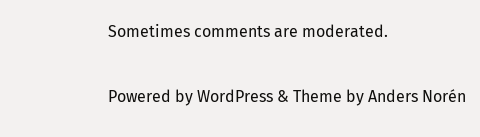Sometimes comments are moderated.

Powered by WordPress & Theme by Anders Norén